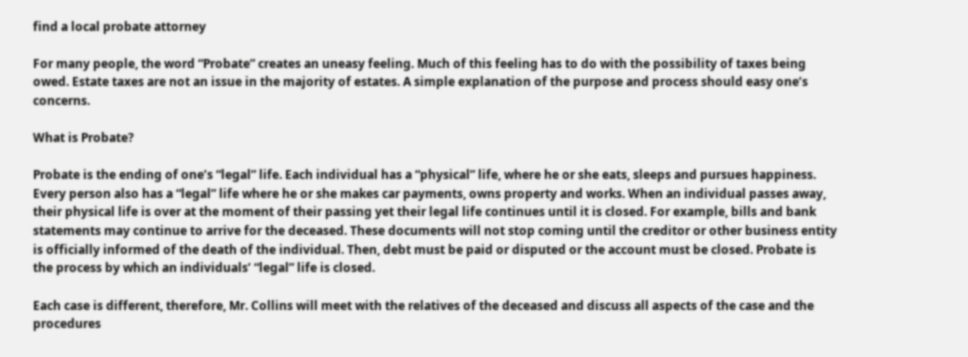find a local probate attorney

For many people, the word “Probate” creates an uneasy feeling. Much of this feeling has to do with the possibility of taxes being owed. Estate taxes are not an issue in the majority of estates. A simple explanation of the purpose and process should easy one’s concerns.

What is Probate?

Probate is the ending of one’s “legal” life. Each individual has a “physical” life, where he or she eats, sleeps and pursues happiness. Every person also has a “legal” life where he or she makes car payments, owns property and works. When an individual passes away, their physical life is over at the moment of their passing yet their legal life continues until it is closed. For example, bills and bank statements may continue to arrive for the deceased. These documents will not stop coming until the creditor or other business entity is officially informed of the death of the individual. Then, debt must be paid or disputed or the account must be closed. Probate is the process by which an individuals’ “legal” life is closed.

Each case is different, therefore, Mr. Collins will meet with the relatives of the deceased and discuss all aspects of the case and the procedures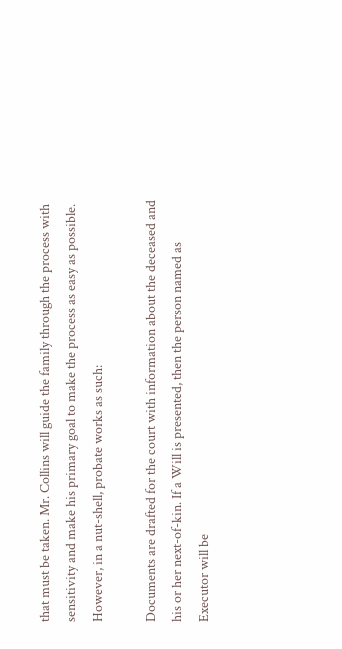that must be taken. Mr. Collins will guide the family through the process with sensitivity and make his primary goal to make the process as easy as possible. However, in a nut-shell, probate works as such:

Documents are drafted for the court with information about the deceased and his or her next-of-kin. If a Will is presented, then the person named as Executor will be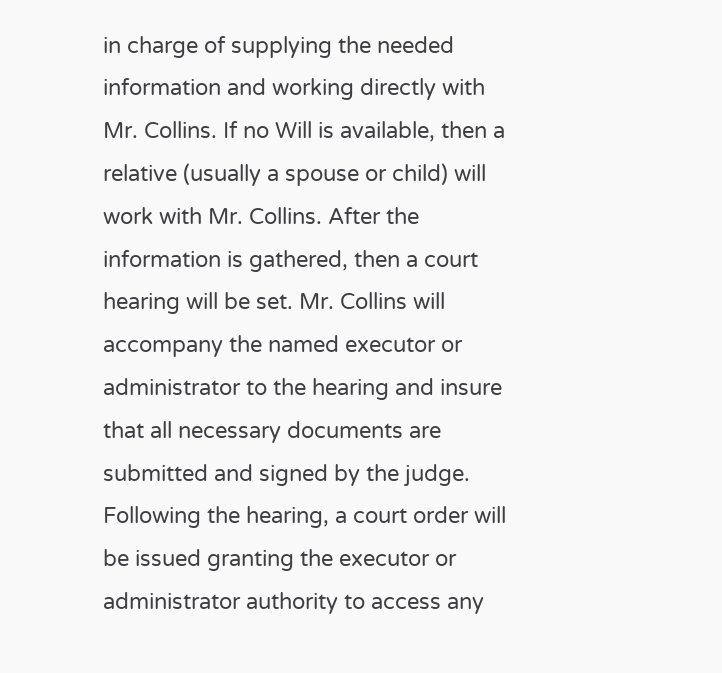in charge of supplying the needed information and working directly with Mr. Collins. If no Will is available, then a relative (usually a spouse or child) will work with Mr. Collins. After the information is gathered, then a court hearing will be set. Mr. Collins will accompany the named executor or administrator to the hearing and insure that all necessary documents are submitted and signed by the judge. Following the hearing, a court order will be issued granting the executor or administrator authority to access any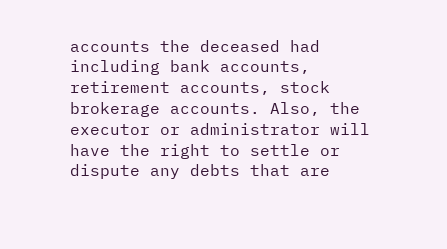accounts the deceased had including bank accounts, retirement accounts, stock brokerage accounts. Also, the executor or administrator will have the right to settle or dispute any debts that are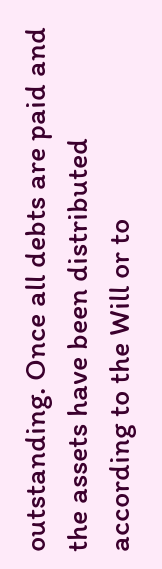outstanding. Once all debts are paid and the assets have been distributed according to the Will or to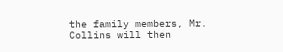the family members, Mr. Collins will then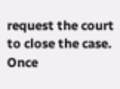request the court to close the case. Once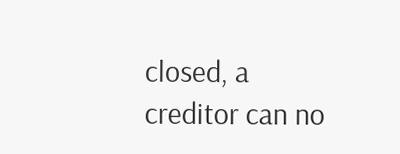closed, a creditor can no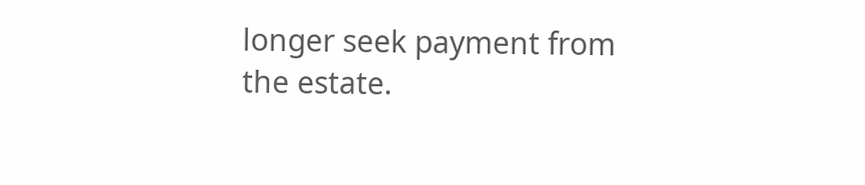longer seek payment from the estate.